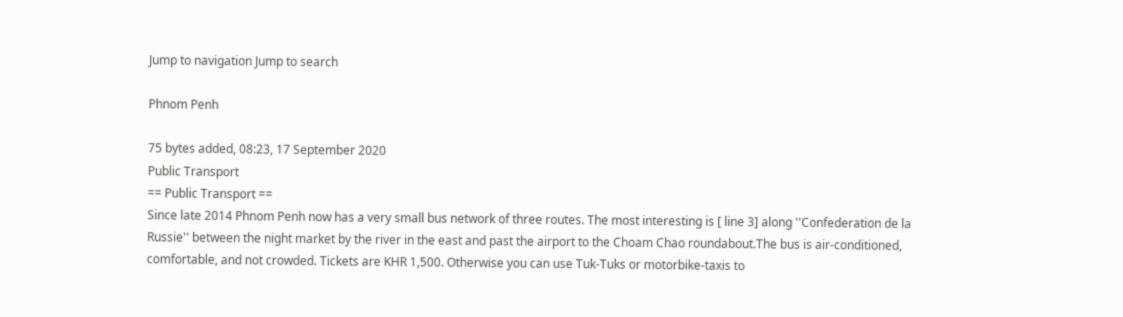Jump to navigation Jump to search

Phnom Penh

75 bytes added, 08:23, 17 September 2020
Public Transport
== Public Transport ==
Since late 2014 Phnom Penh now has a very small bus network of three routes. The most interesting is [ line 3] along ''Confederation de la Russie'' between the night market by the river in the east and past the airport to the Choam Chao roundabout.The bus is air-conditioned, comfortable, and not crowded. Tickets are KHR 1,500. Otherwise you can use Tuk-Tuks or motorbike-taxis to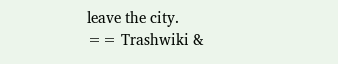leave the city.
== Trashwiki &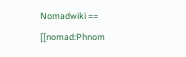Nomadwiki ==
[[nomad:Phnom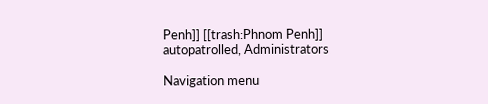Penh]] [[trash:Phnom Penh]]
autopatrolled, Administrators

Navigation menu